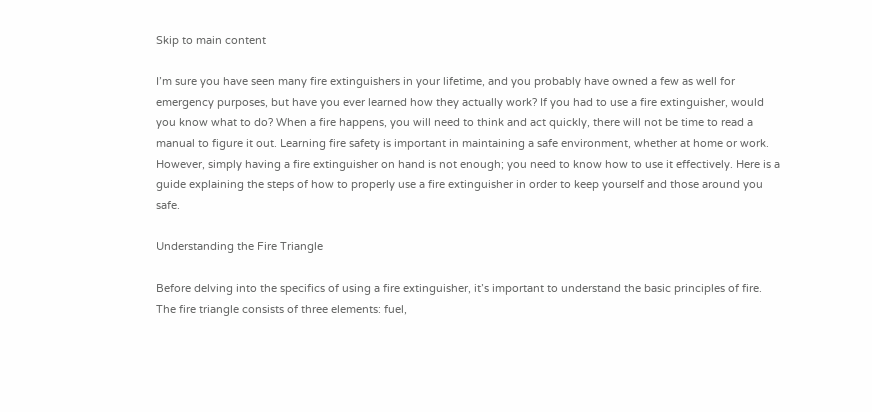Skip to main content

I’m sure you have seen many fire extinguishers in your lifetime, and you probably have owned a few as well for emergency purposes, but have you ever learned how they actually work? If you had to use a fire extinguisher, would you know what to do? When a fire happens, you will need to think and act quickly, there will not be time to read a manual to figure it out. Learning fire safety is important in maintaining a safe environment, whether at home or work. However, simply having a fire extinguisher on hand is not enough; you need to know how to use it effectively. Here is a guide explaining the steps of how to properly use a fire extinguisher in order to keep yourself and those around you safe.

Understanding the Fire Triangle

Before delving into the specifics of using a fire extinguisher, it’s important to understand the basic principles of fire. The fire triangle consists of three elements: fuel,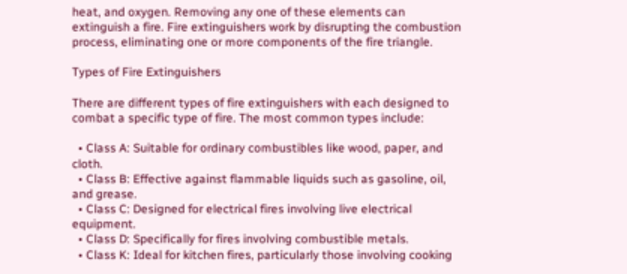heat, and oxygen. Removing any one of these elements can extinguish a fire. Fire extinguishers work by disrupting the combustion process, eliminating one or more components of the fire triangle.

Types of Fire Extinguishers

There are different types of fire extinguishers with each designed to combat a specific type of fire. The most common types include:

  • Class A: Suitable for ordinary combustibles like wood, paper, and cloth.
  • Class B: Effective against flammable liquids such as gasoline, oil, and grease.
  • Class C: Designed for electrical fires involving live electrical equipment.
  • Class D: Specifically for fires involving combustible metals.
  • Class K: Ideal for kitchen fires, particularly those involving cooking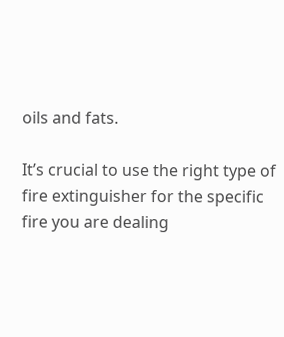oils and fats.

It’s crucial to use the right type of fire extinguisher for the specific fire you are dealing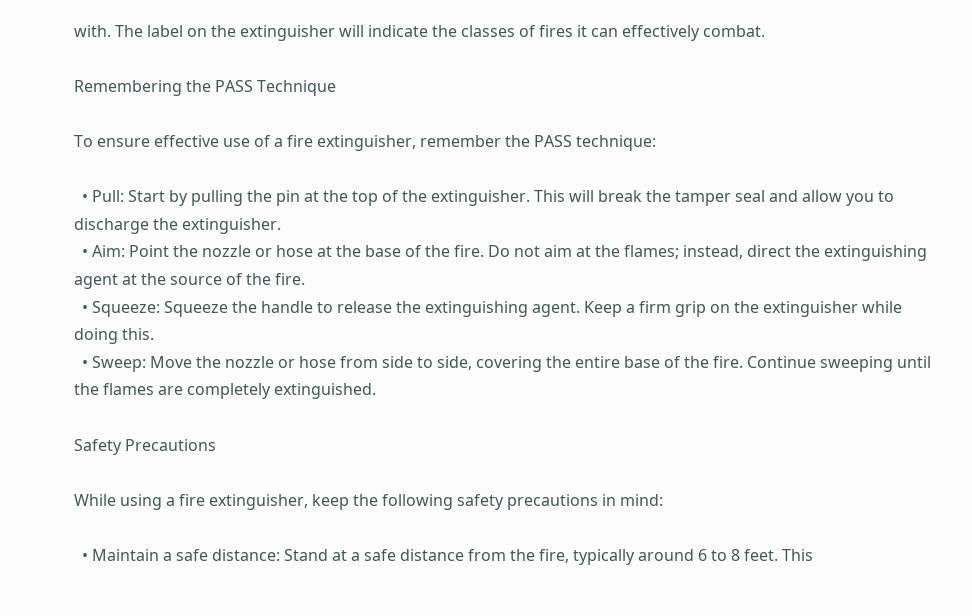with. The label on the extinguisher will indicate the classes of fires it can effectively combat.

Remembering the PASS Technique

To ensure effective use of a fire extinguisher, remember the PASS technique:

  • Pull: Start by pulling the pin at the top of the extinguisher. This will break the tamper seal and allow you to discharge the extinguisher.
  • Aim: Point the nozzle or hose at the base of the fire. Do not aim at the flames; instead, direct the extinguishing agent at the source of the fire.
  • Squeeze: Squeeze the handle to release the extinguishing agent. Keep a firm grip on the extinguisher while doing this.
  • Sweep: Move the nozzle or hose from side to side, covering the entire base of the fire. Continue sweeping until the flames are completely extinguished.

Safety Precautions

While using a fire extinguisher, keep the following safety precautions in mind:

  • Maintain a safe distance: Stand at a safe distance from the fire, typically around 6 to 8 feet. This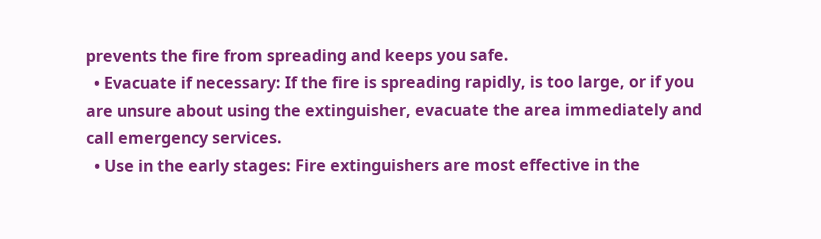prevents the fire from spreading and keeps you safe.
  • Evacuate if necessary: If the fire is spreading rapidly, is too large, or if you are unsure about using the extinguisher, evacuate the area immediately and call emergency services.
  • Use in the early stages: Fire extinguishers are most effective in the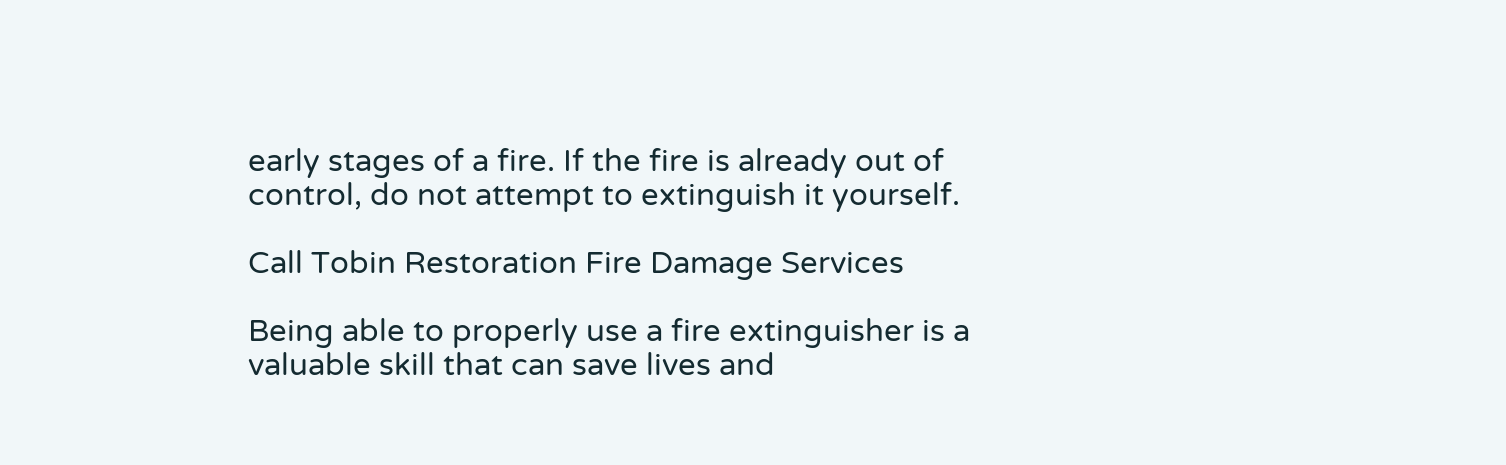early stages of a fire. If the fire is already out of control, do not attempt to extinguish it yourself.

Call Tobin Restoration Fire Damage Services

Being able to properly use a fire extinguisher is a valuable skill that can save lives and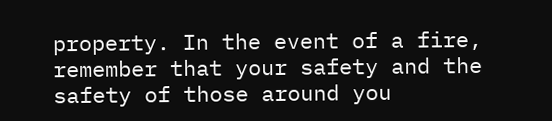property. In the event of a fire, remember that your safety and the safety of those around you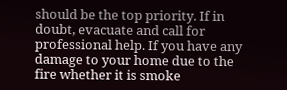should be the top priority. If in doubt, evacuate and call for professional help. If you have any damage to your home due to the fire whether it is smoke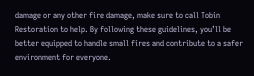damage or any other fire damage, make sure to call Tobin Restoration to help. By following these guidelines, you’ll be better equipped to handle small fires and contribute to a safer environment for everyone.